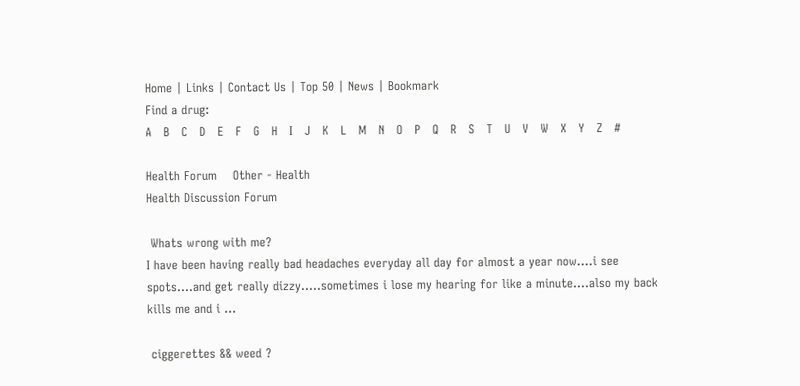Home | Links | Contact Us | Top 50 | News | Bookmark
Find a drug:
A   B   C   D   E   F   G   H   I   J   K   L   M   N   O   P   Q   R   S   T   U   V   W   X   Y   Z   #

Health Forum    Other - Health
Health Discussion Forum

 Whats wrong with me?
I have been having really bad headaches everyday all day for almost a year now....i see spots....and get really dizzy.....sometimes i lose my hearing for like a minute....also my back kills me and i ...

 ciggerettes && weed ?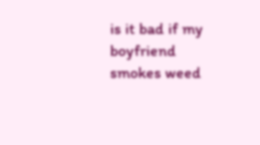is it bad if my boyfriend smokes weed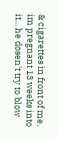& cigarettes in front of me, im pregnant 13 weeks into it... he dosen't try to blow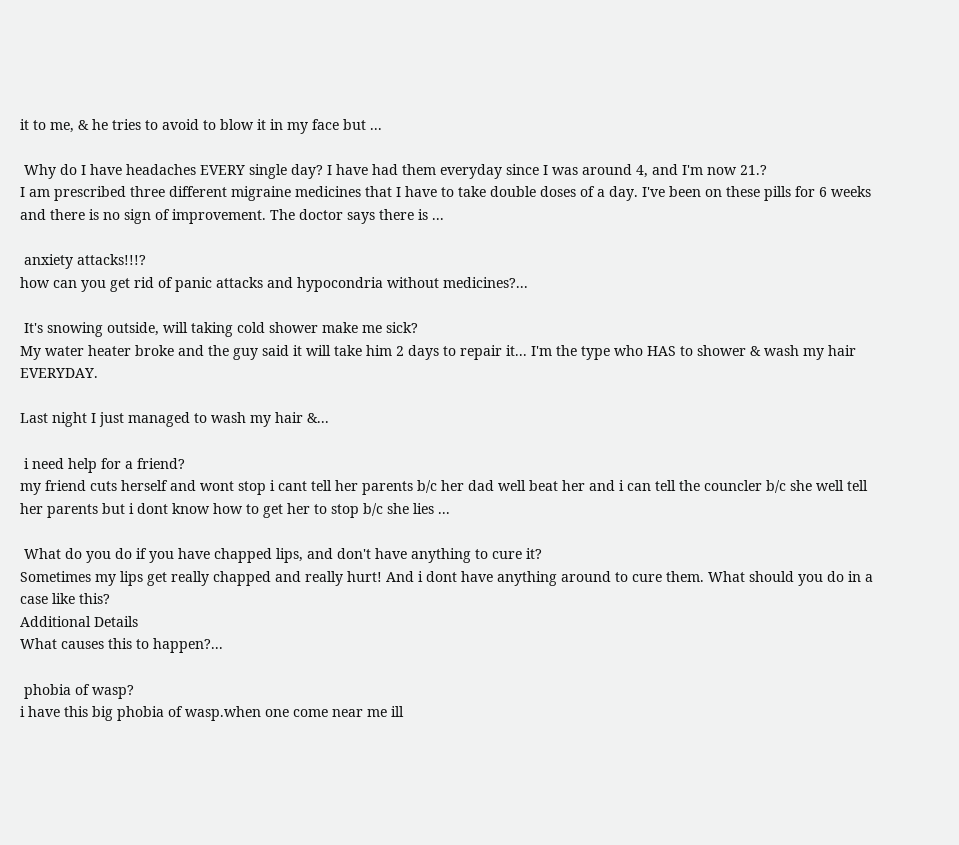it to me, & he tries to avoid to blow it in my face but ...

 Why do I have headaches EVERY single day? I have had them everyday since I was around 4, and I'm now 21.?
I am prescribed three different migraine medicines that I have to take double doses of a day. I've been on these pills for 6 weeks and there is no sign of improvement. The doctor says there is ...

 anxiety attacks!!!?
how can you get rid of panic attacks and hypocondria without medicines?...

 It's snowing outside, will taking cold shower make me sick?
My water heater broke and the guy said it will take him 2 days to repair it... I'm the type who HAS to shower & wash my hair EVERYDAY.

Last night I just managed to wash my hair &...

 i need help for a friend?
my friend cuts herself and wont stop i cant tell her parents b/c her dad well beat her and i can tell the councler b/c she well tell her parents but i dont know how to get her to stop b/c she lies ...

 What do you do if you have chapped lips, and don't have anything to cure it?
Sometimes my lips get really chapped and really hurt! And i dont have anything around to cure them. What should you do in a case like this?
Additional Details
What causes this to happen?...

 phobia of wasp?
i have this big phobia of wasp.when one come near me ill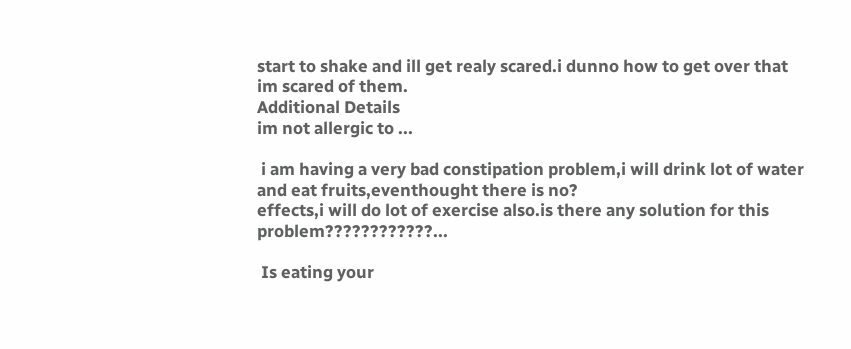start to shake and ill get realy scared.i dunno how to get over that im scared of them.
Additional Details
im not allergic to ...

 i am having a very bad constipation problem,i will drink lot of water and eat fruits,eventhought there is no?
effects,i will do lot of exercise also.is there any solution for this problem????????????...

 Is eating your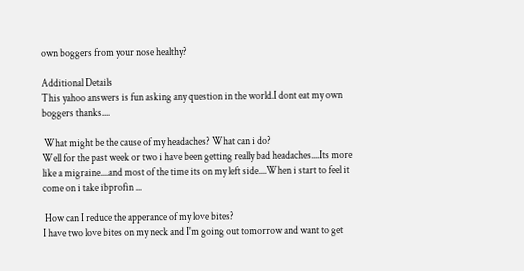own boggers from your nose healthy?

Additional Details
This yahoo answers is fun asking any question in the world.I dont eat my own boggers thanks....

 What might be the cause of my headaches? What can i do?
Well for the past week or two i have been getting really bad headaches....Its more like a migraine....and most of the time its on my left side....When i start to feel it come on i take ibprofin ...

 How can I reduce the apperance of my love bites?
I have two love bites on my neck and I'm going out tomorrow and want to get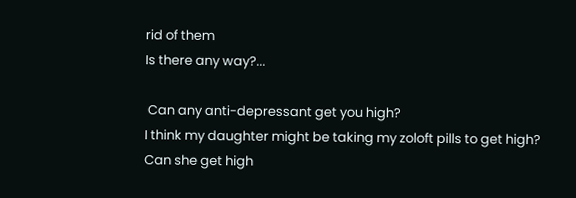rid of them
Is there any way?...

 Can any anti-depressant get you high?
I think my daughter might be taking my zoloft pills to get high?
Can she get high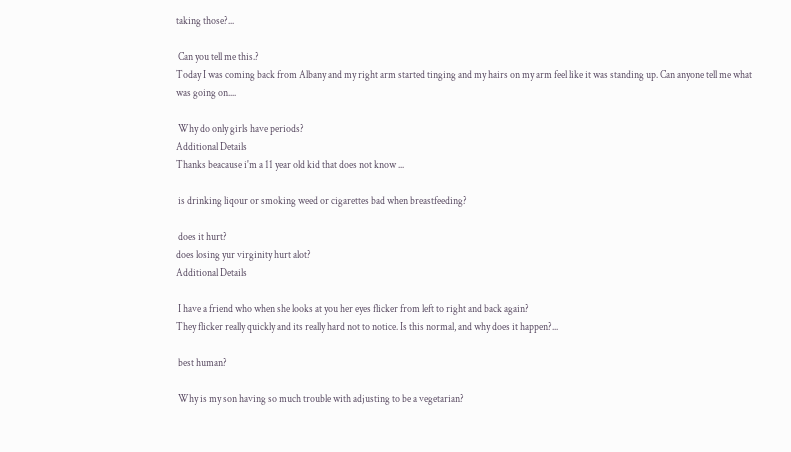taking those?...

 Can you tell me this.?
Today I was coming back from Albany and my right arm started tinging and my hairs on my arm feel like it was standing up. Can anyone tell me what was going on....

 Why do only girls have periods?
Additional Details
Thanks beacause i'm a 11 year old kid that does not know ...

 is drinking liqour or smoking weed or cigarettes bad when breastfeeding?

 does it hurt?
does losing yur virginity hurt alot?
Additional Details

 I have a friend who when she looks at you her eyes flicker from left to right and back again?
They flicker really quickly and its really hard not to notice. Is this normal, and why does it happen?...

 best human?

 Why is my son having so much trouble with adjusting to be a vegetarian?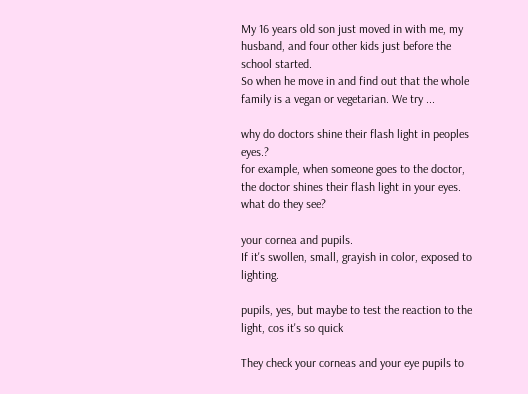My 16 years old son just moved in with me, my husband, and four other kids just before the school started.
So when he move in and find out that the whole family is a vegan or vegetarian. We try ...

why do doctors shine their flash light in peoples eyes.?
for example, when someone goes to the doctor, the doctor shines their flash light in your eyes. what do they see?

your cornea and pupils.
If it's swollen, small, grayish in color, exposed to lighting.

pupils, yes, but maybe to test the reaction to the light, cos it's so quick

They check your corneas and your eye pupils to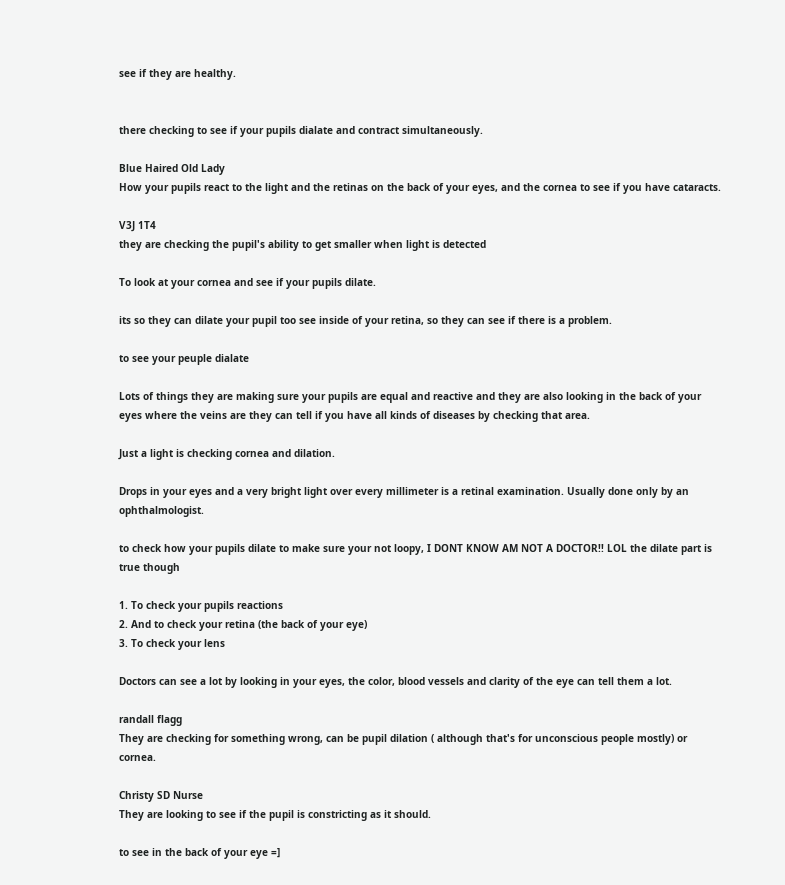see if they are healthy.


there checking to see if your pupils dialate and contract simultaneously.

Blue Haired Old Lady
How your pupils react to the light and the retinas on the back of your eyes, and the cornea to see if you have cataracts.

V3J 1T4
they are checking the pupil's ability to get smaller when light is detected

To look at your cornea and see if your pupils dilate.

its so they can dilate your pupil too see inside of your retina, so they can see if there is a problem.

to see your peuple dialate

Lots of things they are making sure your pupils are equal and reactive and they are also looking in the back of your eyes where the veins are they can tell if you have all kinds of diseases by checking that area.

Just a light is checking cornea and dilation.

Drops in your eyes and a very bright light over every millimeter is a retinal examination. Usually done only by an ophthalmologist.

to check how your pupils dilate to make sure your not loopy, I DONT KNOW AM NOT A DOCTOR!! LOL the dilate part is true though

1. To check your pupils reactions
2. And to check your retina (the back of your eye)
3. To check your lens

Doctors can see a lot by looking in your eyes, the color, blood vessels and clarity of the eye can tell them a lot.

randall flagg
They are checking for something wrong, can be pupil dilation ( although that's for unconscious people mostly) or cornea.

Christy SD Nurse
They are looking to see if the pupil is constricting as it should.

to see in the back of your eye =]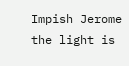Impish Jerome
the light is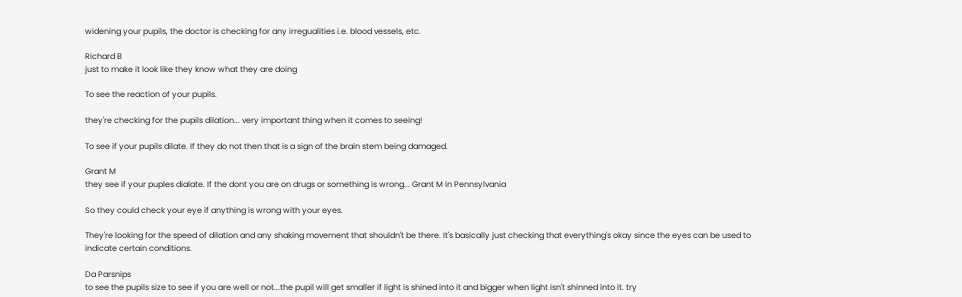widening your pupils, the doctor is checking for any irregualities i.e. blood vessels, etc.

Richard B
just to make it look like they know what they are doing

To see the reaction of your pupils.

they're checking for the pupils dilation... very important thing when it comes to seeing!

To see if your pupils dilate. If they do not then that is a sign of the brain stem being damaged.

Grant M
they see if your puples dialate. If the dont you are on drugs or something is wrong... Grant M in Pennsylvania

So they could check your eye if anything is wrong with your eyes.

They're looking for the speed of dilation and any shaking movement that shouldn't be there. It's basically just checking that everything's okay since the eyes can be used to indicate certain conditions.

Da Parsnips
to see the pupils size to see if you are well or not...the pupil will get smaller if light is shined into it and bigger when light isn't shinned into it. try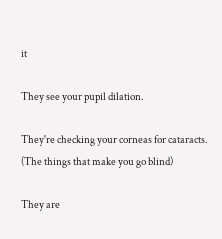it

They see your pupil dilation.

They're checking your corneas for cataracts.
(The things that make you go blind)

They are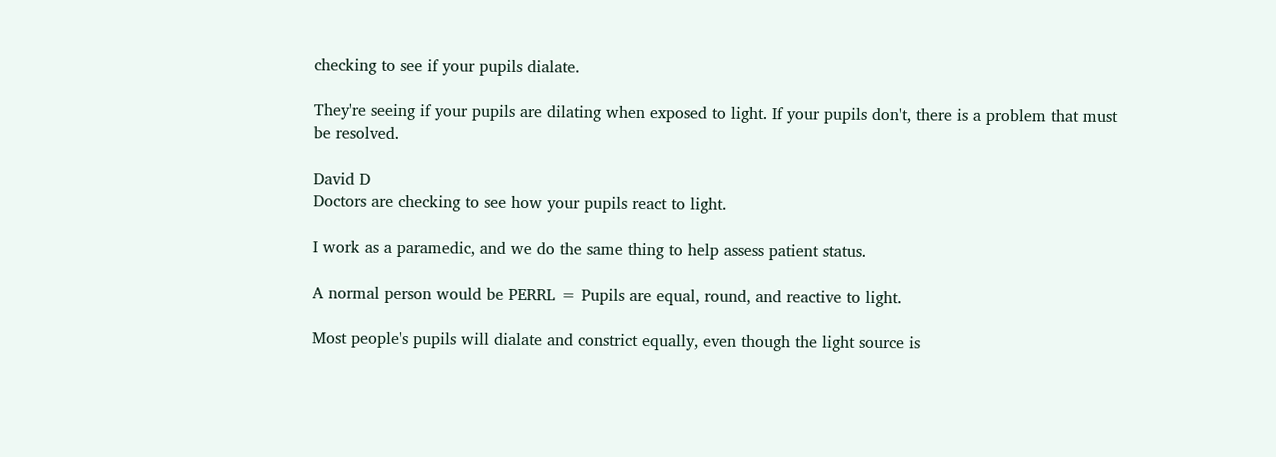checking to see if your pupils dialate.

They're seeing if your pupils are dilating when exposed to light. If your pupils don't, there is a problem that must be resolved.

David D
Doctors are checking to see how your pupils react to light.

I work as a paramedic, and we do the same thing to help assess patient status.

A normal person would be PERRL = Pupils are equal, round, and reactive to light.

Most people's pupils will dialate and constrict equally, even though the light source is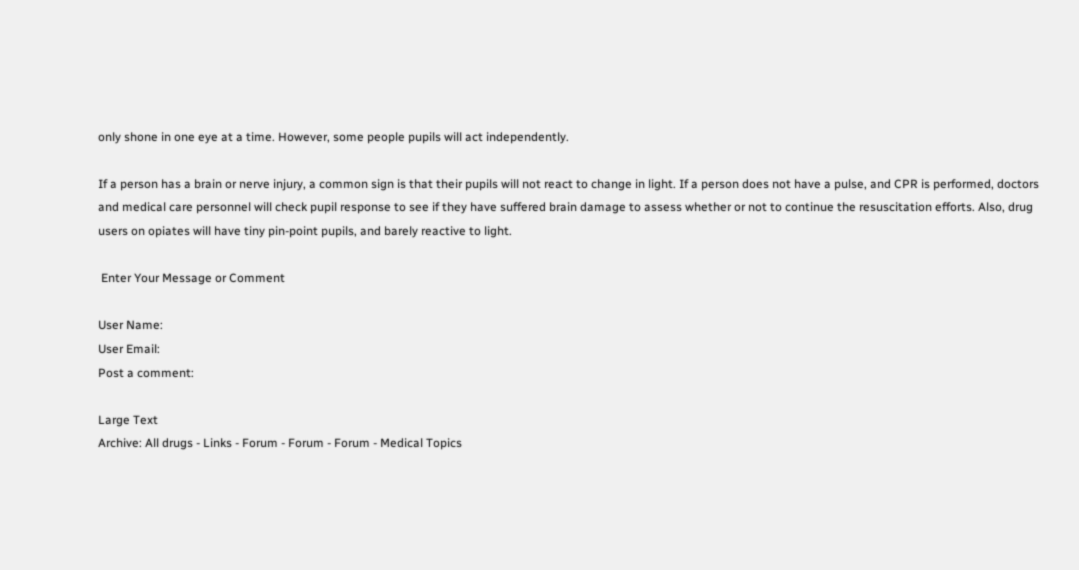only shone in one eye at a time. However, some people pupils will act independently.

If a person has a brain or nerve injury, a common sign is that their pupils will not react to change in light. If a person does not have a pulse, and CPR is performed, doctors and medical care personnel will check pupil response to see if they have suffered brain damage to assess whether or not to continue the resuscitation efforts. Also, drug users on opiates will have tiny pin-point pupils, and barely reactive to light.

 Enter Your Message or Comment

User Name:
User Email:
Post a comment:

Large Text
Archive: All drugs - Links - Forum - Forum - Forum - Medical Topics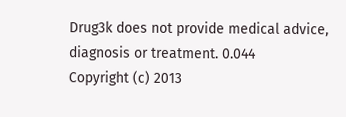Drug3k does not provide medical advice, diagnosis or treatment. 0.044
Copyright (c) 2013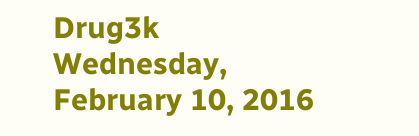Drug3k Wednesday, February 10, 2016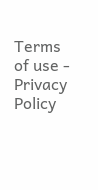Terms of use - Privacy Policy